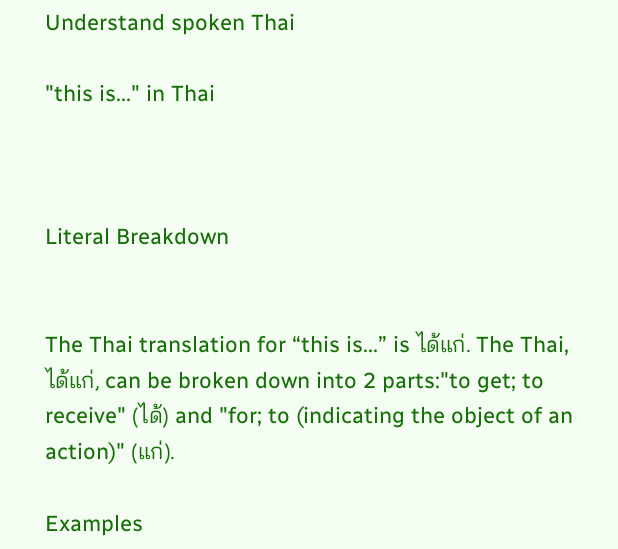Understand spoken Thai

"this is..." in Thai



Literal Breakdown


The Thai translation for “this is...” is ได้แก่. The Thai, ได้แก่, can be broken down into 2 parts:"to get; to receive" (ได้) and "for; to (indicating the object of an action)" (แก่).

Examples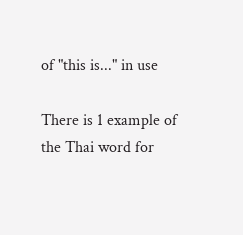of "this is..." in use

There is 1 example of the Thai word for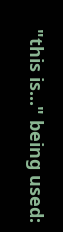"this is..." being used: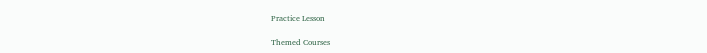Practice Lesson

Themed Courses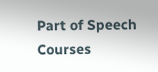Part of Speech Courses